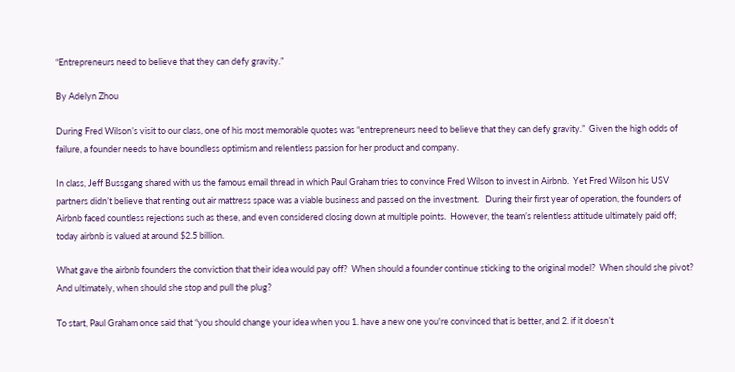“Entrepreneurs need to believe that they can defy gravity.”

By Adelyn Zhou

During Fred Wilson’s visit to our class, one of his most memorable quotes was “entrepreneurs need to believe that they can defy gravity.”  Given the high odds of failure, a founder needs to have boundless optimism and relentless passion for her product and company.

In class, Jeff Bussgang shared with us the famous email thread in which Paul Graham tries to convince Fred Wilson to invest in Airbnb.  Yet Fred Wilson his USV partners didn’t believe that renting out air mattress space was a viable business and passed on the investment.   During their first year of operation, the founders of Airbnb faced countless rejections such as these, and even considered closing down at multiple points.  However, the team’s relentless attitude ultimately paid off; today airbnb is valued at around $2.5 billion.

What gave the airbnb founders the conviction that their idea would pay off?  When should a founder continue sticking to the original model?  When should she pivot?  And ultimately, when should she stop and pull the plug?

To start, Paul Graham once said that “you should change your idea when you 1. have a new one you're convinced that is better, and 2. if it doesn’t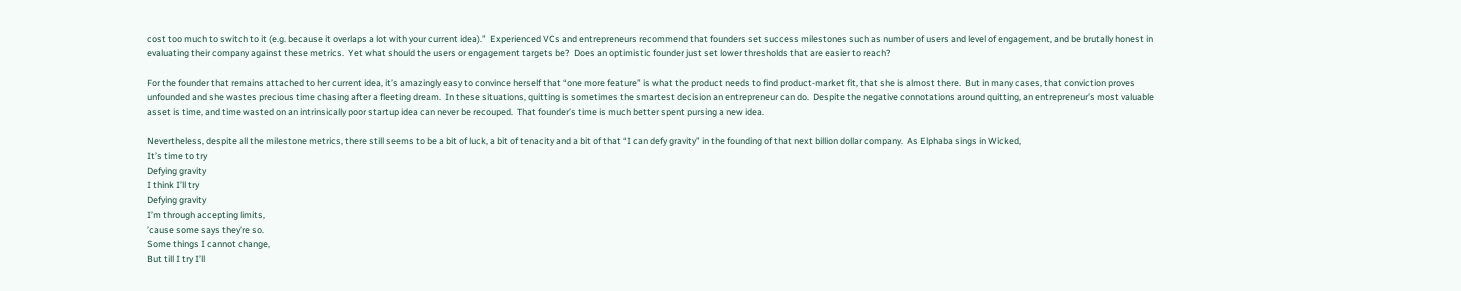cost too much to switch to it (e.g. because it overlaps a lot with your current idea).”  Experienced VCs and entrepreneurs recommend that founders set success milestones such as number of users and level of engagement, and be brutally honest in evaluating their company against these metrics.  Yet what should the users or engagement targets be?  Does an optimistic founder just set lower thresholds that are easier to reach?

For the founder that remains attached to her current idea, it’s amazingly easy to convince herself that “one more feature” is what the product needs to find product-market fit, that she is almost there.  But in many cases, that conviction proves unfounded and she wastes precious time chasing after a fleeting dream.  In these situations, quitting is sometimes the smartest decision an entrepreneur can do.  Despite the negative connotations around quitting, an entrepreneur’s most valuable asset is time, and time wasted on an intrinsically poor startup idea can never be recouped.  That founder’s time is much better spent pursing a new idea.

Nevertheless, despite all the milestone metrics, there still seems to be a bit of luck, a bit of tenacity and a bit of that “I can defy gravity” in the founding of that next billion dollar company.  As Elphaba sings in Wicked,
It’s time to try
Defying gravity
I think I’ll try
Defying gravity
I’m through accepting limits,
’cause some says they’re so.
Some things I cannot change,
But till I try I’ll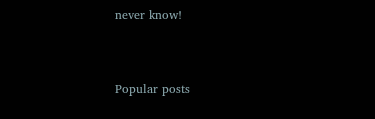never know!


Popular posts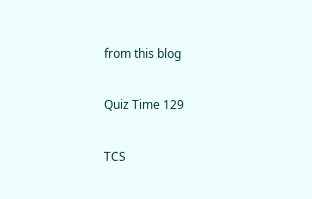from this blog

Quiz Time 129

TCS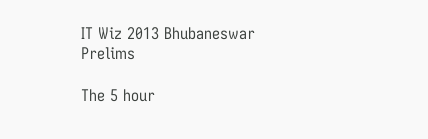IT Wiz 2013 Bhubaneswar Prelims

The 5 hour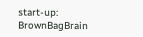start-up: BrownBagBrain